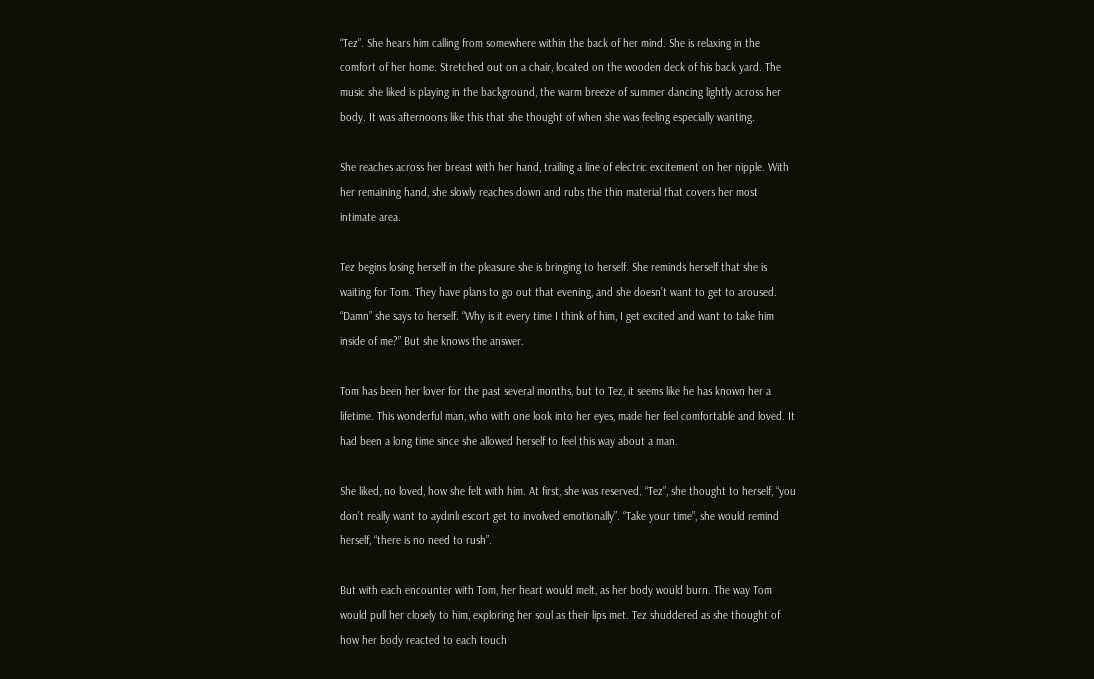“Tez”. She hears him calling from somewhere within the back of her mind. She is relaxing in the comfort of her home. Stretched out on a chair, located on the wooden deck of his back yard. The music she liked is playing in the background, the warm breeze of summer dancing lightly across her body. It was afternoons like this that she thought of when she was feeling especially wanting.

She reaches across her breast with her hand, trailing a line of electric excitement on her nipple. With her remaining hand, she slowly reaches down and rubs the thin material that covers her most intimate area.

Tez begins losing herself in the pleasure she is bringing to herself. She reminds herself that she is waiting for Tom. They have plans to go out that evening, and she doesn’t want to get to aroused. “Damn” she says to herself. “Why is it every time I think of him, I get excited and want to take him inside of me?” But she knows the answer.

Tom has been her lover for the past several months, but to Tez, it seems like he has known her a lifetime. This wonderful man, who with one look into her eyes, made her feel comfortable and loved. It had been a long time since she allowed herself to feel this way about a man.

She liked, no loved, how she felt with him. At first, she was reserved. “Tez”, she thought to herself, “you don’t really want to aydınlı escort get to involved emotionally”. “Take your time”, she would remind herself, “there is no need to rush”.

But with each encounter with Tom, her heart would melt, as her body would burn. The way Tom would pull her closely to him, exploring her soul as their lips met. Tez shuddered as she thought of how her body reacted to each touch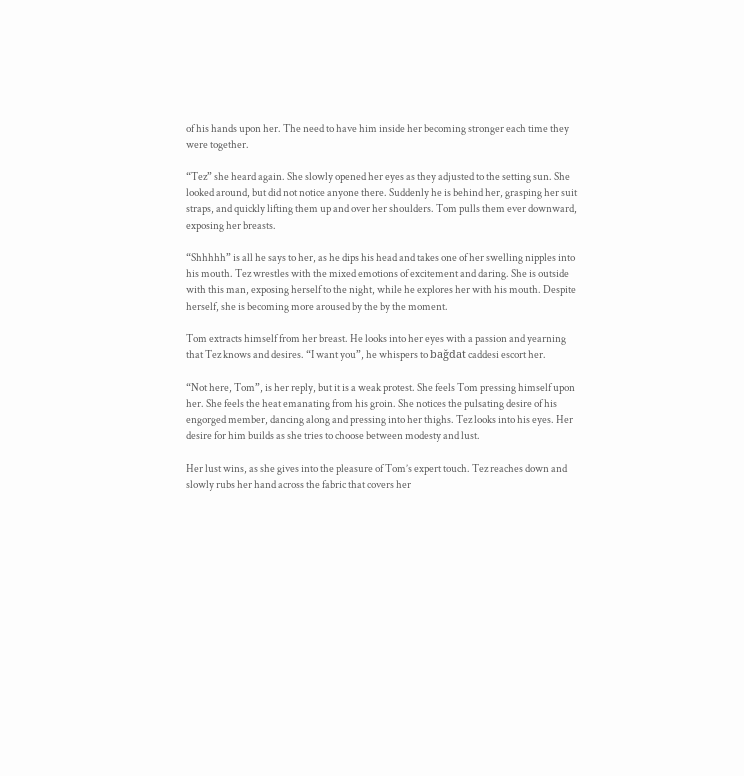of his hands upon her. The need to have him inside her becoming stronger each time they were together.

“Tez” she heard again. She slowly opened her eyes as they adjusted to the setting sun. She looked around, but did not notice anyone there. Suddenly he is behind her, grasping her suit straps, and quickly lifting them up and over her shoulders. Tom pulls them ever downward, exposing her breasts.

“Shhhhh” is all he says to her, as he dips his head and takes one of her swelling nipples into his mouth. Tez wrestles with the mixed emotions of excitement and daring. She is outside with this man, exposing herself to the night, while he explores her with his mouth. Despite herself, she is becoming more aroused by the by the moment.

Tom extracts himself from her breast. He looks into her eyes with a passion and yearning that Tez knows and desires. “I want you”, he whispers to bağdat caddesi escort her.

“Not here, Tom”, is her reply, but it is a weak protest. She feels Tom pressing himself upon her. She feels the heat emanating from his groin. She notices the pulsating desire of his engorged member, dancing along and pressing into her thighs. Tez looks into his eyes. Her desire for him builds as she tries to choose between modesty and lust.

Her lust wins, as she gives into the pleasure of Tom’s expert touch. Tez reaches down and slowly rubs her hand across the fabric that covers her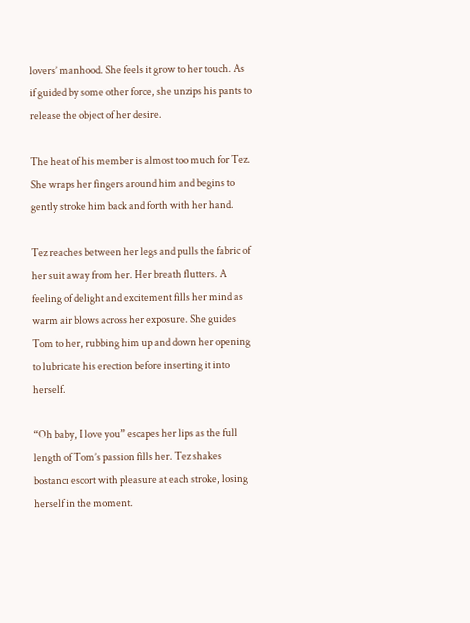lovers’ manhood. She feels it grow to her touch. As if guided by some other force, she unzips his pants to release the object of her desire.

The heat of his member is almost too much for Tez. She wraps her fingers around him and begins to gently stroke him back and forth with her hand.

Tez reaches between her legs and pulls the fabric of her suit away from her. Her breath flutters. A feeling of delight and excitement fills her mind as warm air blows across her exposure. She guides Tom to her, rubbing him up and down her opening to lubricate his erection before inserting it into herself.

“Oh baby, I love you” escapes her lips as the full length of Tom’s passion fills her. Tez shakes bostancı escort with pleasure at each stroke, losing herself in the moment.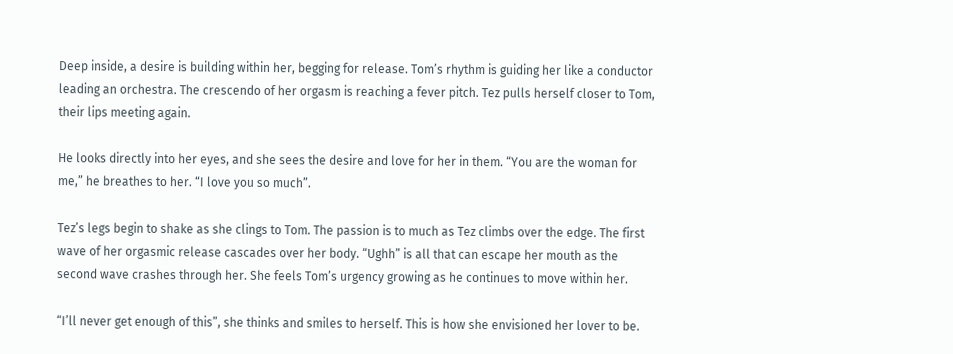Deep inside, a desire is building within her, begging for release. Tom’s rhythm is guiding her like a conductor leading an orchestra. The crescendo of her orgasm is reaching a fever pitch. Tez pulls herself closer to Tom, their lips meeting again.

He looks directly into her eyes, and she sees the desire and love for her in them. “You are the woman for me,” he breathes to her. “I love you so much”.

Tez’s legs begin to shake as she clings to Tom. The passion is to much as Tez climbs over the edge. The first wave of her orgasmic release cascades over her body. “Ughh” is all that can escape her mouth as the second wave crashes through her. She feels Tom’s urgency growing as he continues to move within her.

“I’ll never get enough of this”, she thinks and smiles to herself. This is how she envisioned her lover to be.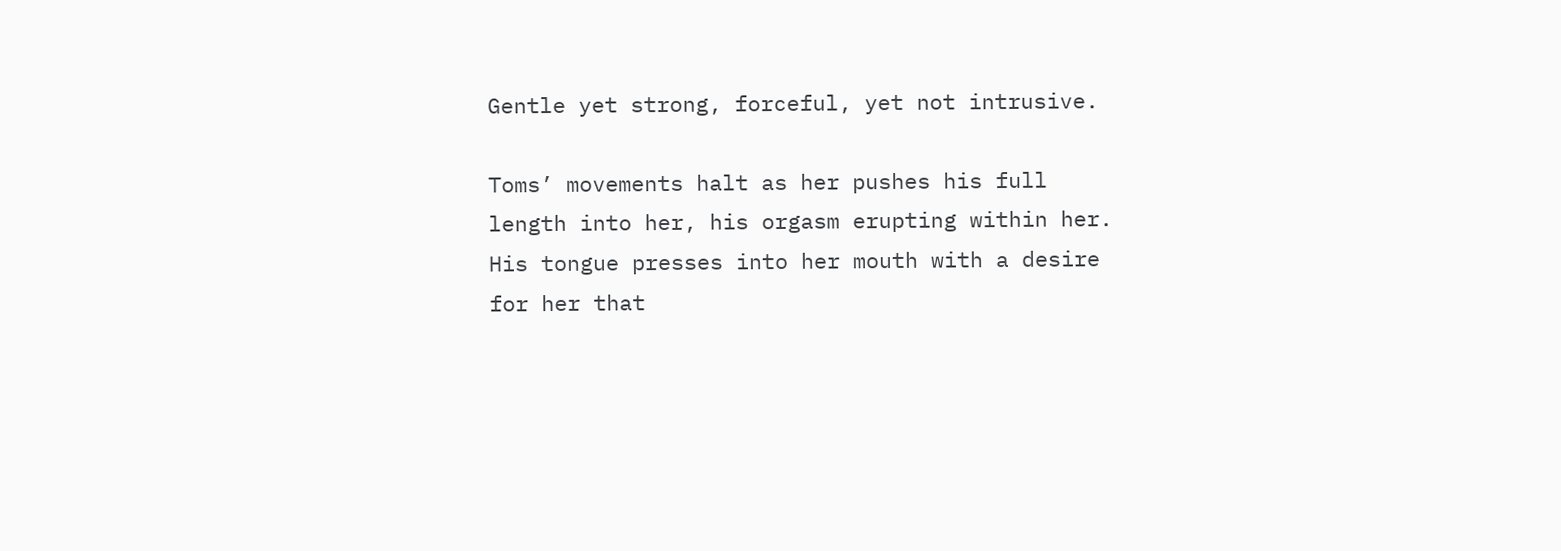Gentle yet strong, forceful, yet not intrusive.

Toms’ movements halt as her pushes his full length into her, his orgasm erupting within her. His tongue presses into her mouth with a desire for her that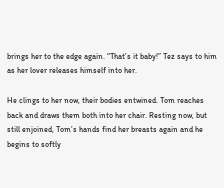brings her to the edge again. “That’s it baby!” Tez says to him as her lover releases himself into her.

He clings to her now, their bodies entwined. Tom reaches back and draws them both into her chair. Resting now, but still enjoined, Tom’s hands find her breasts again and he begins to softly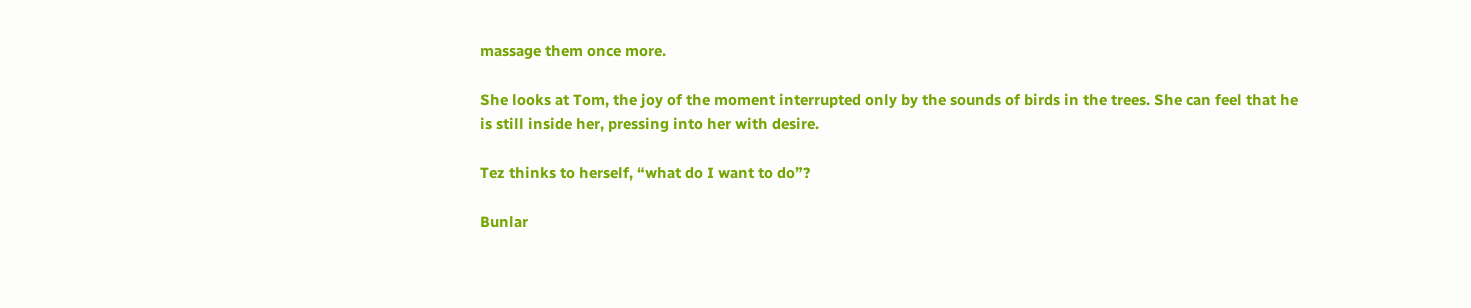massage them once more.

She looks at Tom, the joy of the moment interrupted only by the sounds of birds in the trees. She can feel that he is still inside her, pressing into her with desire.

Tez thinks to herself, “what do I want to do”?

Bunlar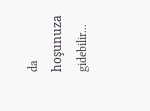da hoşunuza gidebilir...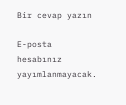Bir cevap yazın

E-posta hesabınız yayımlanmayacak.